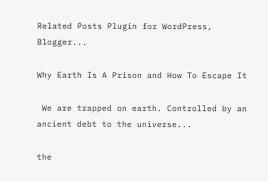Related Posts Plugin for WordPress, Blogger...

Why Earth Is A Prison and How To Escape It

 We are trapped on earth. Controlled by an ancient debt to the universe...

the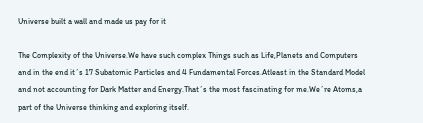Universe built a wall and made us pay for it

The Complexity of the Universe.We have such complex Things such as Life,Planets and Computers and in the end it´s 17 Subatomic Particles and 4 Fundamental Forces.Atleast in the Standard Model and not accounting for Dark Matter and Energy.That´s the most fascinating for me.We´re Atoms,a part of the Universe thinking and exploring itself.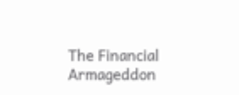The Financial Armageddon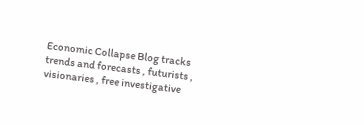Economic Collapse Blog tracks trends and forecasts , futurists , visionaries , free investigative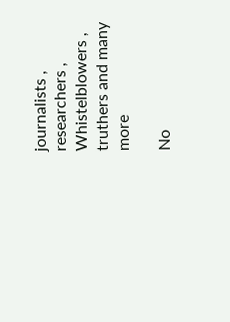journalists , researchers , Whistelblowers , truthers and many more

No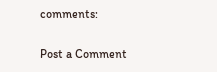comments:

Post a Comment